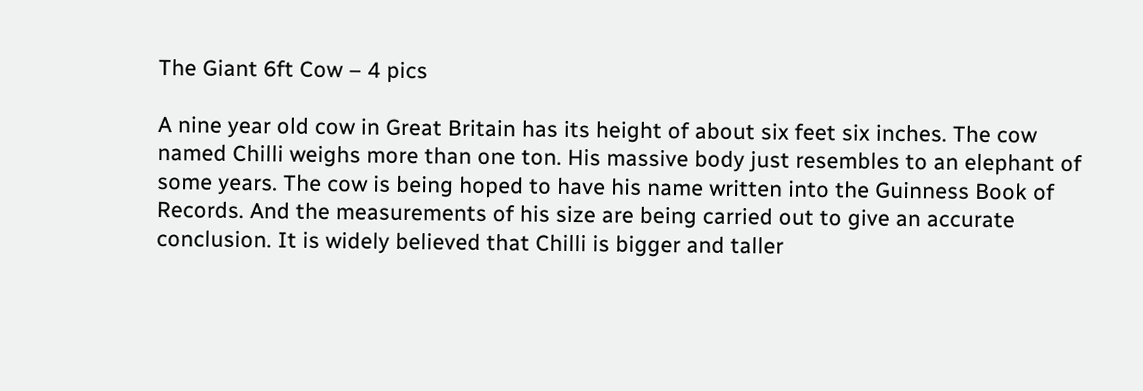The Giant 6ft Cow – 4 pics

A nine year old cow in Great Britain has its height of about six feet six inches. The cow named Chilli weighs more than one ton. His massive body just resembles to an elephant of some years. The cow is being hoped to have his name written into the Guinness Book of Records. And the measurements of his size are being carried out to give an accurate conclusion. It is widely believed that Chilli is bigger and taller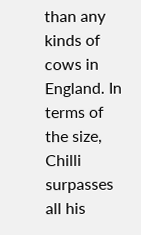than any kinds of cows in England. In terms of the size, Chilli surpasses all his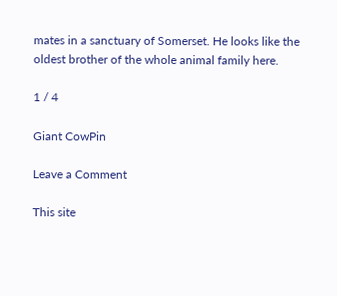mates in a sanctuary of Somerset. He looks like the oldest brother of the whole animal family here.

1 / 4

Giant CowPin

Leave a Comment

This site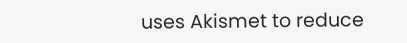uses Akismet to reduce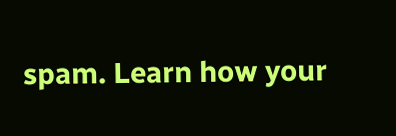spam. Learn how your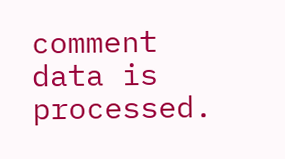comment data is processed.